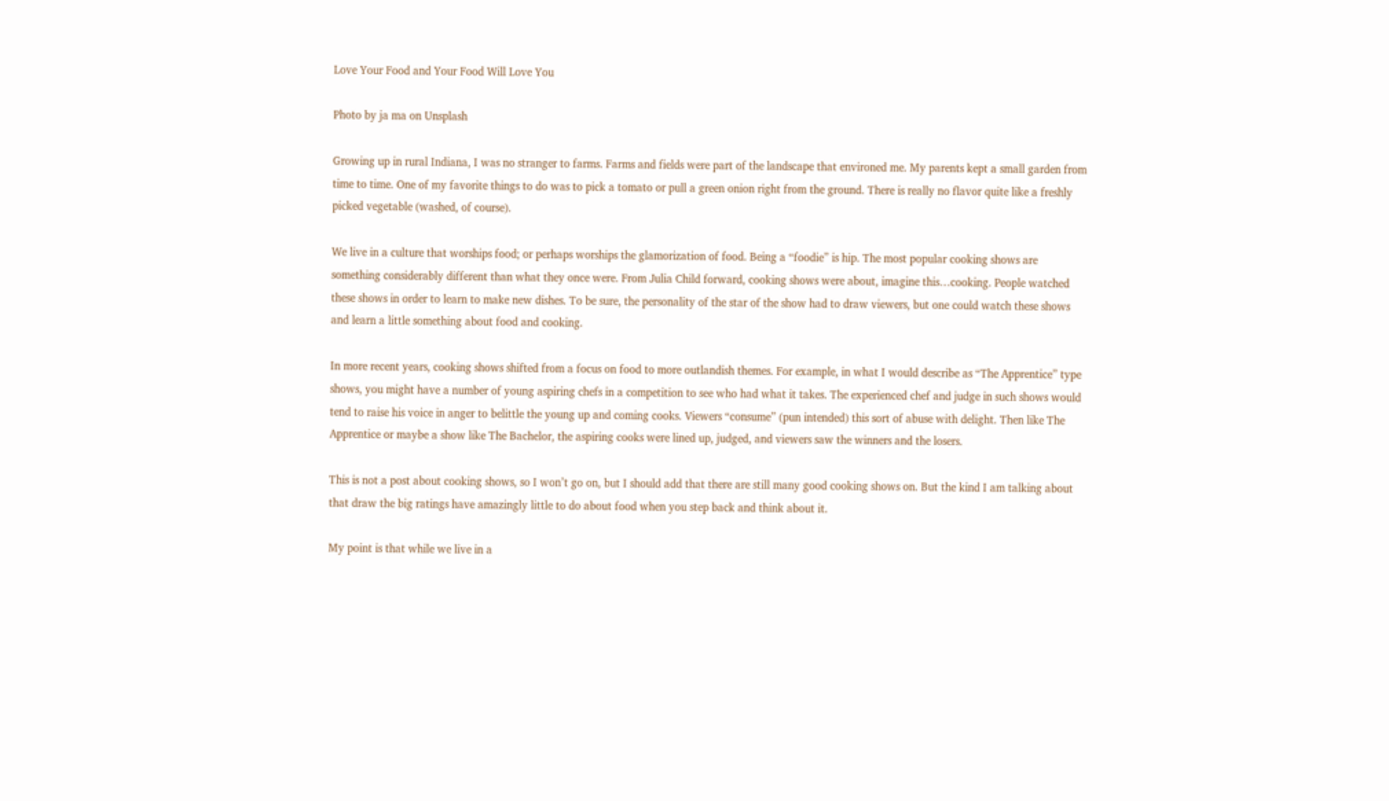Love Your Food and Your Food Will Love You

Photo by ja ma on Unsplash

Growing up in rural Indiana, I was no stranger to farms. Farms and fields were part of the landscape that environed me. My parents kept a small garden from time to time. One of my favorite things to do was to pick a tomato or pull a green onion right from the ground. There is really no flavor quite like a freshly picked vegetable (washed, of course).

We live in a culture that worships food; or perhaps worships the glamorization of food. Being a “foodie” is hip. The most popular cooking shows are something considerably different than what they once were. From Julia Child forward, cooking shows were about, imagine this…cooking. People watched these shows in order to learn to make new dishes. To be sure, the personality of the star of the show had to draw viewers, but one could watch these shows and learn a little something about food and cooking.

In more recent years, cooking shows shifted from a focus on food to more outlandish themes. For example, in what I would describe as “The Apprentice” type shows, you might have a number of young aspiring chefs in a competition to see who had what it takes. The experienced chef and judge in such shows would tend to raise his voice in anger to belittle the young up and coming cooks. Viewers “consume” (pun intended) this sort of abuse with delight. Then like The Apprentice or maybe a show like The Bachelor, the aspiring cooks were lined up, judged, and viewers saw the winners and the losers.

This is not a post about cooking shows, so I won’t go on, but I should add that there are still many good cooking shows on. But the kind I am talking about that draw the big ratings have amazingly little to do about food when you step back and think about it.

My point is that while we live in a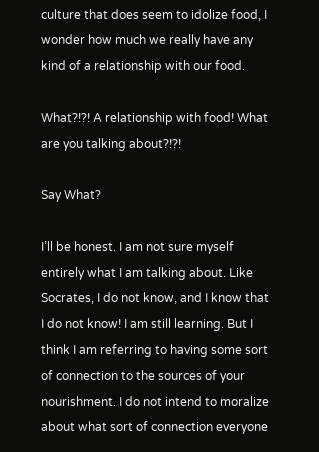culture that does seem to idolize food, I wonder how much we really have any kind of a relationship with our food.

What?!?! A relationship with food! What are you talking about?!?!

Say What?

I’ll be honest. I am not sure myself entirely what I am talking about. Like Socrates, I do not know, and I know that I do not know! I am still learning. But I think I am referring to having some sort of connection to the sources of your nourishment. I do not intend to moralize about what sort of connection everyone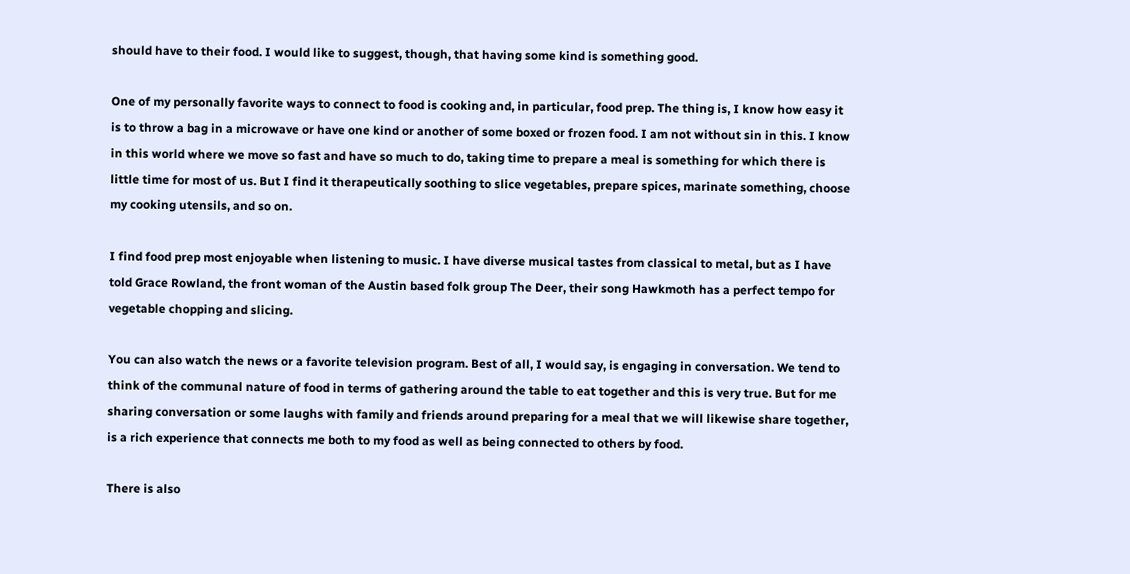should have to their food. I would like to suggest, though, that having some kind is something good.

One of my personally favorite ways to connect to food is cooking and, in particular, food prep. The thing is, I know how easy it is to throw a bag in a microwave or have one kind or another of some boxed or frozen food. I am not without sin in this. I know in this world where we move so fast and have so much to do, taking time to prepare a meal is something for which there is little time for most of us. But I find it therapeutically soothing to slice vegetables, prepare spices, marinate something, choose my cooking utensils, and so on.

I find food prep most enjoyable when listening to music. I have diverse musical tastes from classical to metal, but as I have told Grace Rowland, the front woman of the Austin based folk group The Deer, their song Hawkmoth has a perfect tempo for vegetable chopping and slicing.

You can also watch the news or a favorite television program. Best of all, I would say, is engaging in conversation. We tend to think of the communal nature of food in terms of gathering around the table to eat together and this is very true. But for me sharing conversation or some laughs with family and friends around preparing for a meal that we will likewise share together, is a rich experience that connects me both to my food as well as being connected to others by food.

There is also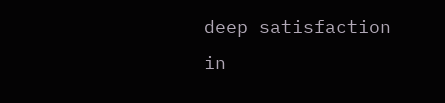deep satisfaction in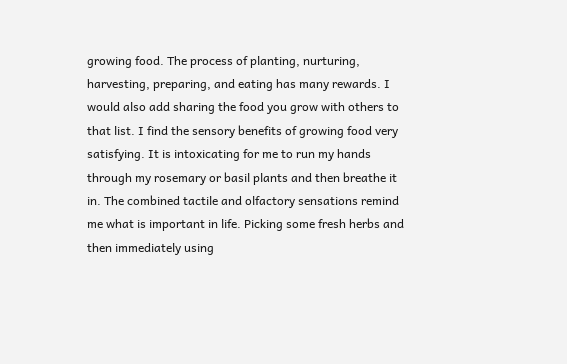growing food. The process of planting, nurturing, harvesting, preparing, and eating has many rewards. I would also add sharing the food you grow with others to that list. I find the sensory benefits of growing food very satisfying. It is intoxicating for me to run my hands through my rosemary or basil plants and then breathe it in. The combined tactile and olfactory sensations remind me what is important in life. Picking some fresh herbs and then immediately using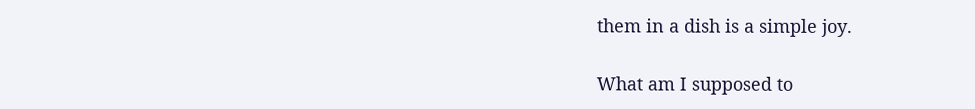them in a dish is a simple joy.

What am I supposed to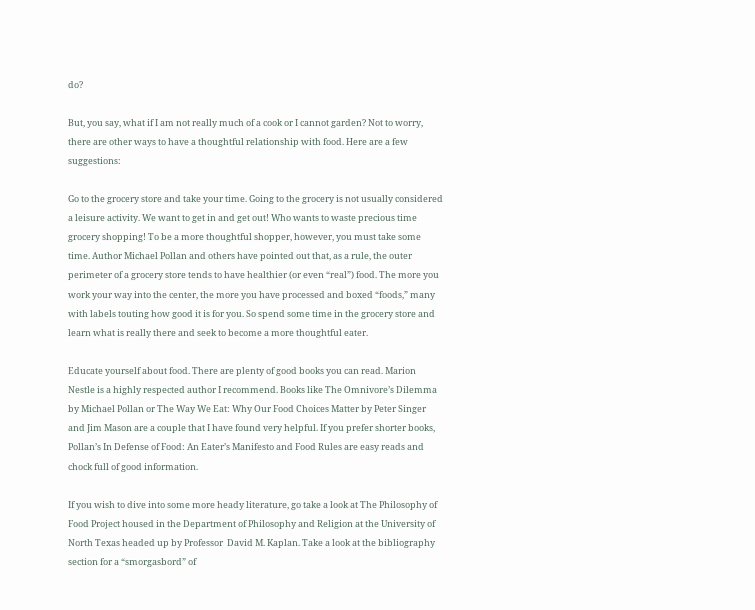do?

But, you say, what if I am not really much of a cook or I cannot garden? Not to worry, there are other ways to have a thoughtful relationship with food. Here are a few suggestions:

Go to the grocery store and take your time. Going to the grocery is not usually considered a leisure activity. We want to get in and get out! Who wants to waste precious time grocery shopping! To be a more thoughtful shopper, however, you must take some time. Author Michael Pollan and others have pointed out that, as a rule, the outer perimeter of a grocery store tends to have healthier (or even “real”) food. The more you work your way into the center, the more you have processed and boxed “foods,” many with labels touting how good it is for you. So spend some time in the grocery store and learn what is really there and seek to become a more thoughtful eater.

Educate yourself about food. There are plenty of good books you can read. Marion Nestle is a highly respected author I recommend. Books like The Omnivore’s Dilemma by Michael Pollan or The Way We Eat: Why Our Food Choices Matter by Peter Singer and Jim Mason are a couple that I have found very helpful. If you prefer shorter books, Pollan’s In Defense of Food: An Eater’s Manifesto and Food Rules are easy reads and chock full of good information.

If you wish to dive into some more heady literature, go take a look at The Philosophy of Food Project housed in the Department of Philosophy and Religion at the University of North Texas headed up by Professor  David M. Kaplan. Take a look at the bibliography section for a “smorgasbord” of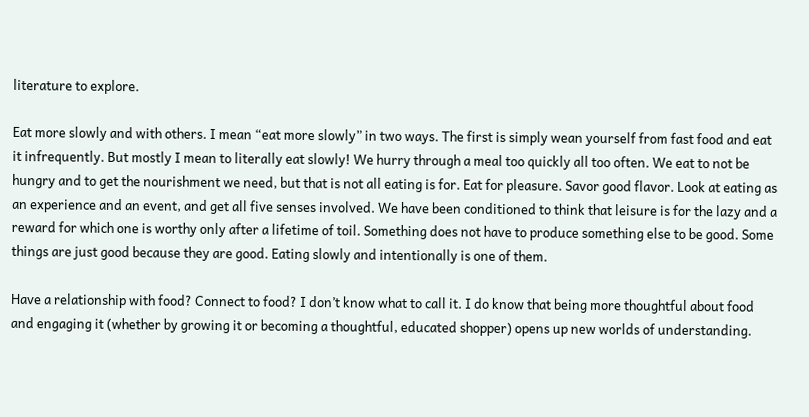literature to explore.

Eat more slowly and with others. I mean “eat more slowly” in two ways. The first is simply wean yourself from fast food and eat it infrequently. But mostly I mean to literally eat slowly! We hurry through a meal too quickly all too often. We eat to not be hungry and to get the nourishment we need, but that is not all eating is for. Eat for pleasure. Savor good flavor. Look at eating as an experience and an event, and get all five senses involved. We have been conditioned to think that leisure is for the lazy and a reward for which one is worthy only after a lifetime of toil. Something does not have to produce something else to be good. Some things are just good because they are good. Eating slowly and intentionally is one of them.

Have a relationship with food? Connect to food? I don’t know what to call it. I do know that being more thoughtful about food and engaging it (whether by growing it or becoming a thoughtful, educated shopper) opens up new worlds of understanding.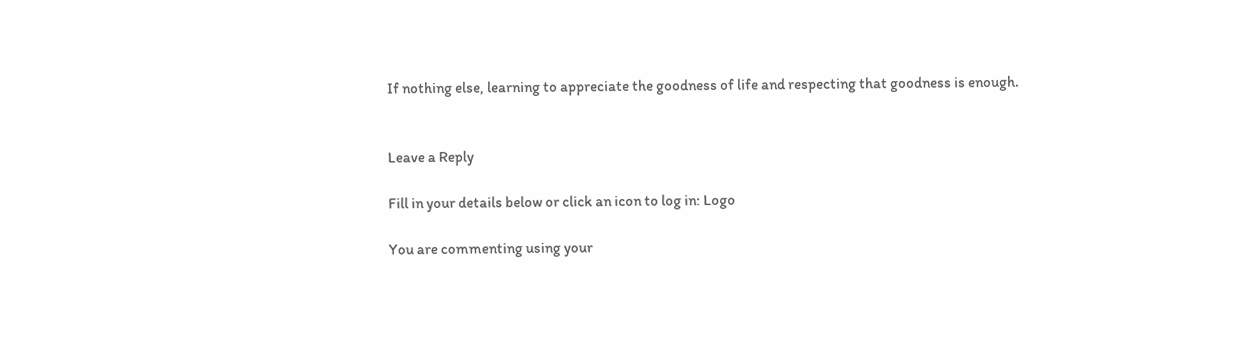If nothing else, learning to appreciate the goodness of life and respecting that goodness is enough.


Leave a Reply

Fill in your details below or click an icon to log in: Logo

You are commenting using your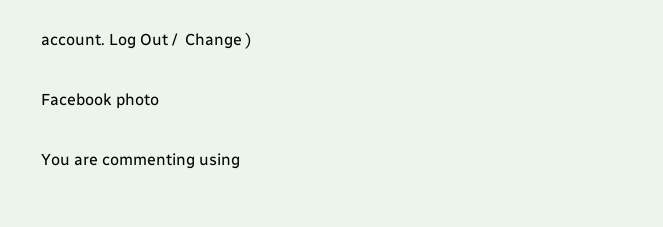account. Log Out /  Change )

Facebook photo

You are commenting using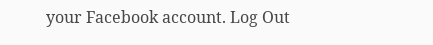your Facebook account. Log Out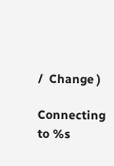/  Change )

Connecting to %s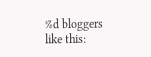%d bloggers like this: